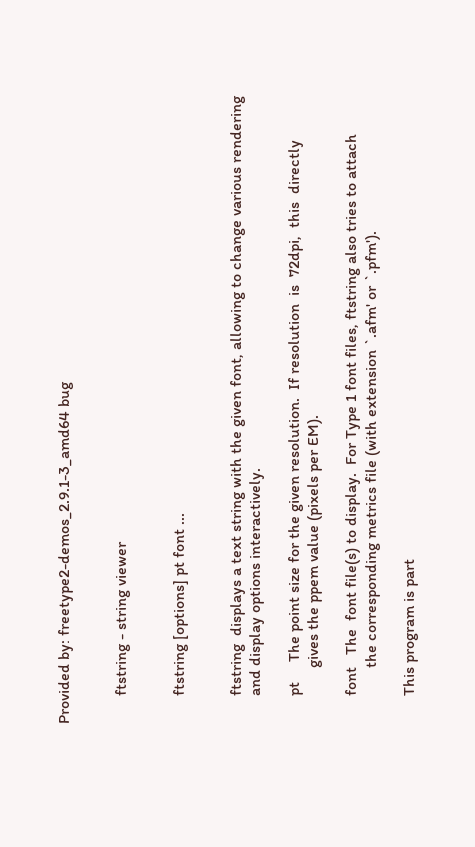Provided by: freetype2-demos_2.9.1-3_amd64 bug


       ftstring - string viewer


       ftstring [options] pt font ...


       ftstring  displays a text string with the given font, allowing to change various rendering
       and display options interactively.

       pt     The point size for the given resolution.  If resolution  is  72dpi,  this  directly
              gives the ppem value (pixels per EM).

       font   The  font file(s) to display.  For Type 1 font files, ftstring also tries to attach
              the corresponding metrics file (with extension `.afm' or `.pfm').

       This program is part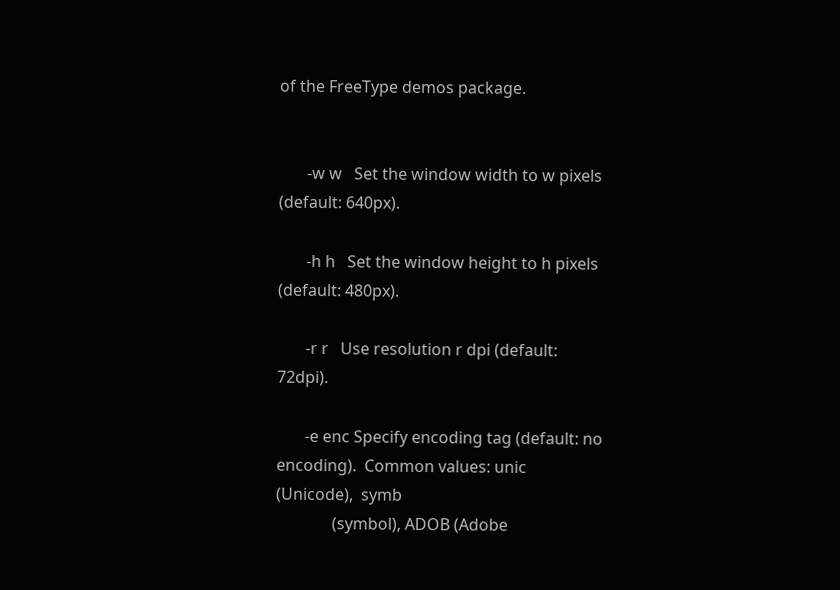of the FreeType demos package.


       -w w   Set the window width to w pixels (default: 640px).

       -h h   Set the window height to h pixels (default: 480px).

       -r r   Use resolution r dpi (default: 72dpi).

       -e enc Specify encoding tag (default: no encoding).  Common values: unic  (Unicode),  symb
              (symbol), ADOB (Adobe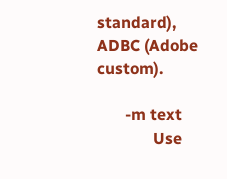standard), ADBC (Adobe custom).

       -m text
              Use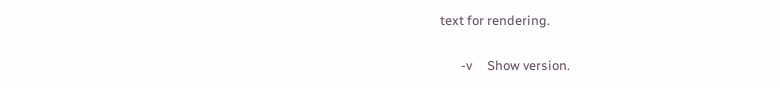text for rendering.

       -v     Show version.